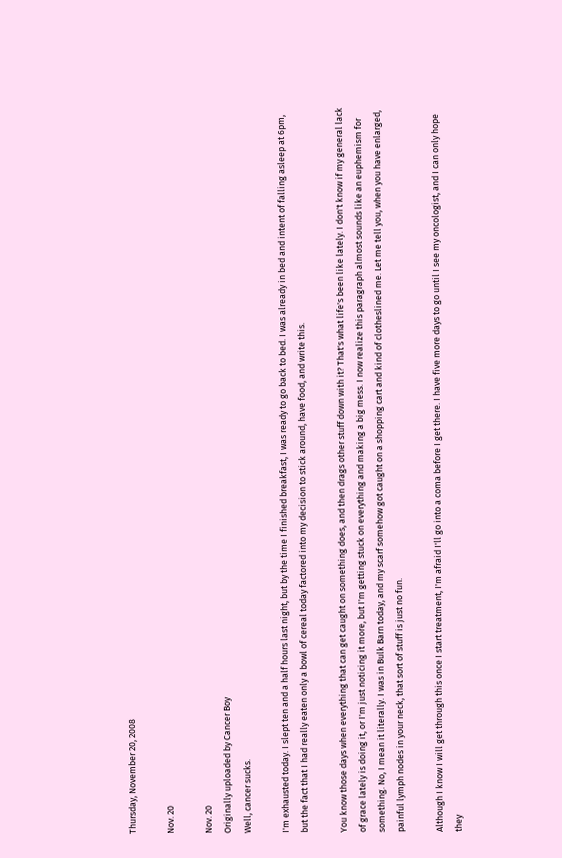Thursday, November 20, 2008

Nov. 20

Nov. 20
Originally uploaded by Cancer Boy
Well, cancer sucks.

I'm exhausted today. I slept ten and a half hours last night, but by the time I finished breakfast, I was ready to go back to bed. I was already in bed and intent of falling asleep at 6pm, but the fact that I had really eaten only a bowl of cereal today factored into my decision to stick around, have food, and write this.

You know those days when everything that can get caught on something does, and then drags other stuff down with it? That's what life's been like lately. I don't know if my general lack of grace lately is doing it, or I'm just noticing it more, but I'm getting stuck on everything and making a big mess. I now realize this paragraph almost sounds like an euphemism for something. No, I mean it literally. I was in Bulk Barn today, and my scarf somehow got caught on a shopping cart and kind of clotheslined me. Let me tell you, when you have enlarged, painful lymph nodes in your neck, that sort of stuff is just no fun.

Although I know I will get through this once I start treatment, I'm afraid I'll go into a coma before I get there. I have five more days to go until I see my oncologist, and I can only hope they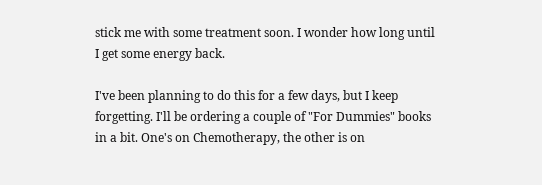stick me with some treatment soon. I wonder how long until I get some energy back.

I've been planning to do this for a few days, but I keep forgetting. I'll be ordering a couple of "For Dummies" books in a bit. One's on Chemotherapy, the other is on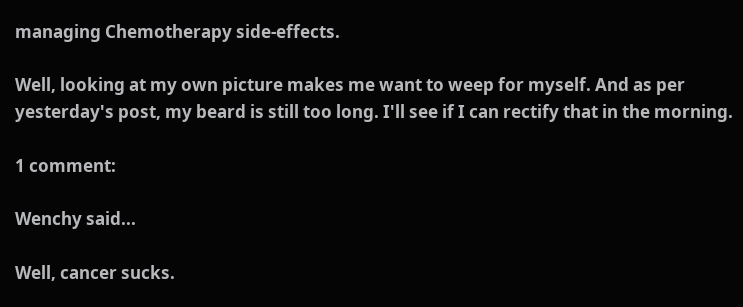managing Chemotherapy side-effects.

Well, looking at my own picture makes me want to weep for myself. And as per yesterday's post, my beard is still too long. I'll see if I can rectify that in the morning.

1 comment:

Wenchy said...

Well, cancer sucks.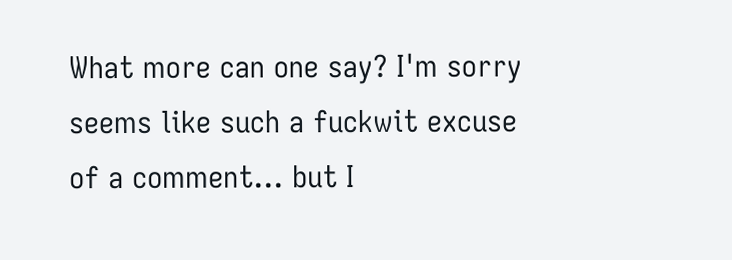What more can one say? I'm sorry seems like such a fuckwit excuse of a comment... but I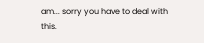am... sorry you have to deal with this.